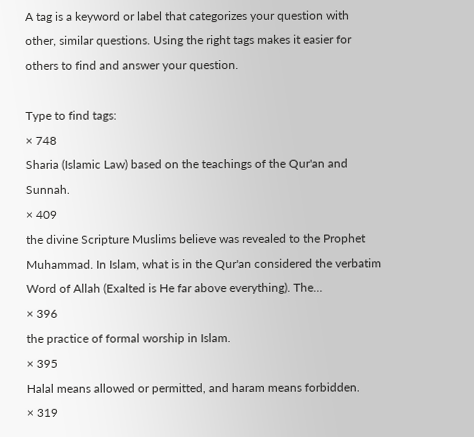A tag is a keyword or label that categorizes your question with other, similar questions. Using the right tags makes it easier for others to find and answer your question.

Type to find tags:
× 748
Sharia (Islamic Law) based on the teachings of the Qur'an and Sunnah.
× 409
the divine Scripture Muslims believe was revealed to the Prophet Muhammad. In Islam, what is in the Qur'an considered the verbatim Word of Allah (Exalted is He far above everything). The…
× 396
the practice of formal worship in Islam.
× 395
Halal means allowed or permitted, and haram means forbidden.
× 319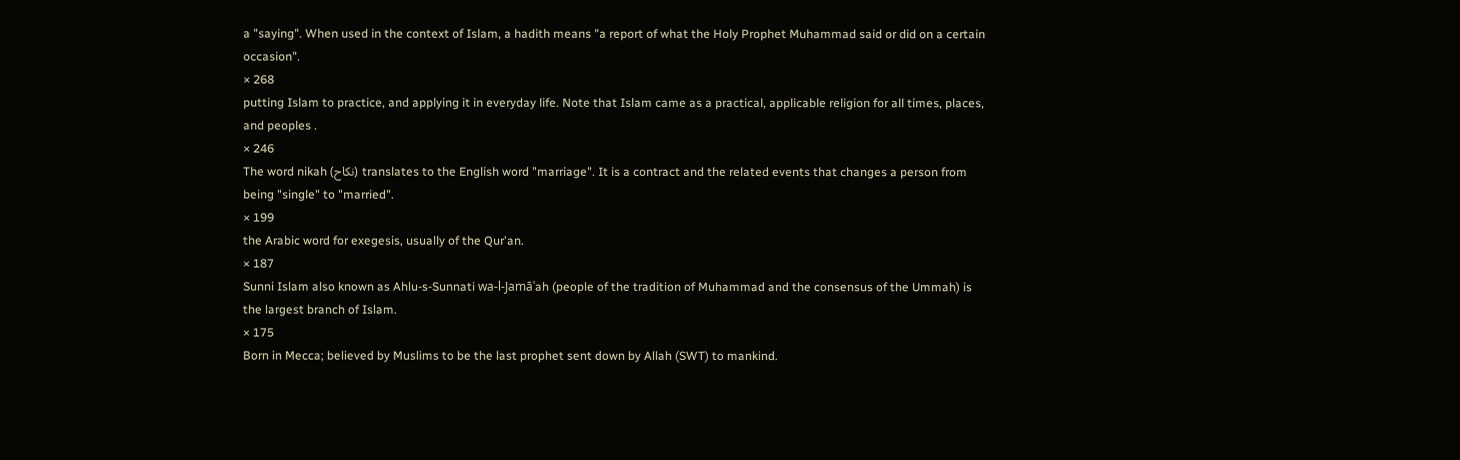a "saying". When used in the context of Islam, a hadith means "a report of what the Holy Prophet Muhammad said or did on a certain occasion".
× 268
putting Islam to practice, and applying it in everyday life. Note that Islam came as a practical, applicable religion for all times, places, and peoples .
× 246
The word nikah (نكاح) translates to the English word "marriage". It is a contract and the related events that changes a person from being "single" to "married".
× 199
the Arabic word for exegesis, usually of the Qur'an.
× 187
Sunni Islam also known as Ahlu-s-Sunnati wa-l-Jamāʿah (people of the tradition of Muhammad and the consensus of the Ummah) is the largest branch of Islam.
× 175
Born in Mecca; believed by Muslims to be the last prophet sent down by Allah (SWT) to mankind.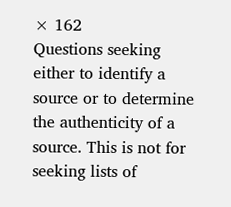× 162
Questions seeking either to identify a source or to determine the authenticity of a source. This is not for seeking lists of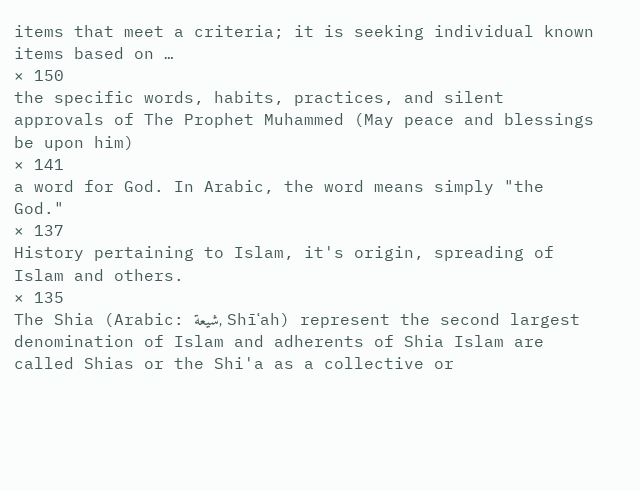items that meet a criteria; it is seeking individual known items based on …
× 150
the specific words, habits, practices, and silent approvals of The Prophet Muhammed (May peace and blessings be upon him)
× 141
a word for God. In Arabic, the word means simply "the God."
× 137
History pertaining to Islam, it's origin, spreading of Islam and others.
× 135
The Shia (Arabic: شيعة, Shīʿah) represent the second largest denomination of Islam and adherents of Shia Islam are called Shias or the Shi'a as a collective or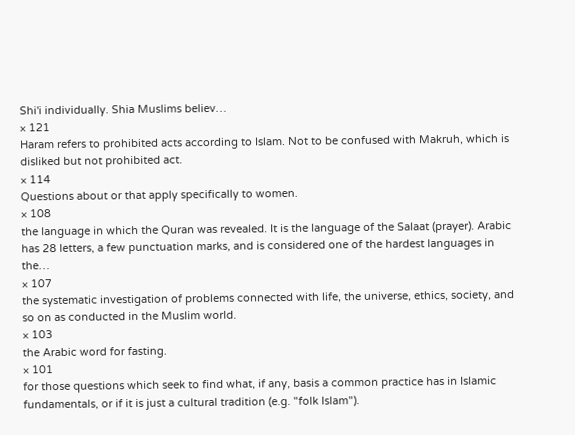Shi'i individually. Shia Muslims believ…
× 121
Haram refers to prohibited acts according to Islam. Not to be confused with Makruh, which is disliked but not prohibited act.
× 114
Questions about or that apply specifically to women.
× 108
the language in which the Quran was revealed. It is the language of the Salaat (prayer). Arabic has 28 letters, a few punctuation marks, and is considered one of the hardest languages in the…
× 107
the systematic investigation of problems connected with life, the universe, ethics, society, and so on as conducted in the Muslim world.
× 103
the Arabic word for fasting.
× 101
for those questions which seek to find what, if any, basis a common practice has in Islamic fundamentals, or if it is just a cultural tradition (e.g. "folk Islam").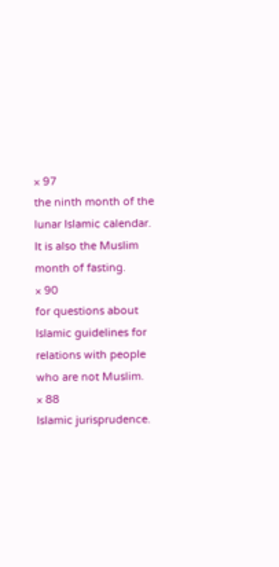× 97
the ninth month of the lunar Islamic calendar. It is also the Muslim month of fasting.
× 90
for questions about Islamic guidelines for relations with people who are not Muslim.
× 88
Islamic jurisprudence.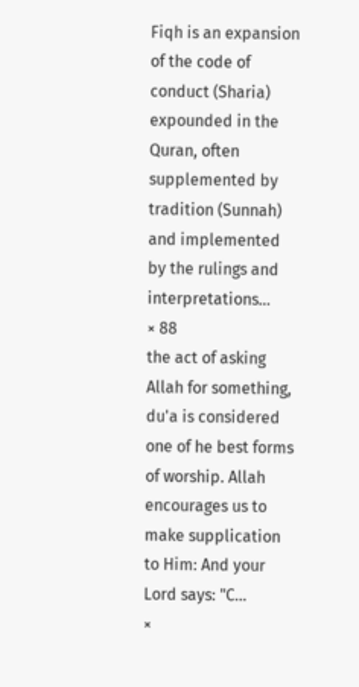Fiqh is an expansion of the code of conduct (Sharia) expounded in the Quran, often supplemented by tradition (Sunnah) and implemented by the rulings and interpretations…
× 88
the act of asking Allah for something, du'a is considered one of he best forms of worship. Allah encourages us to make supplication to Him: And your Lord says: "C…
×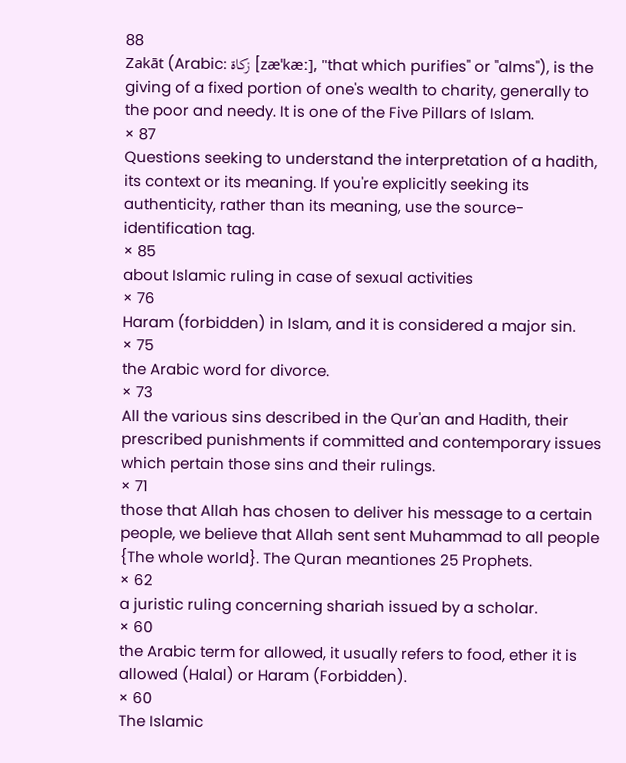88
Zakāt (Arabic: زكاة [zæˈkæː], "that which purifies" or "alms"), is the giving of a fixed portion of one's wealth to charity, generally to the poor and needy. It is one of the Five Pillars of Islam.
× 87
Questions seeking to understand the interpretation of a hadith, its context or its meaning. If you're explicitly seeking its authenticity, rather than its meaning, use the source-identification tag.
× 85
about Islamic ruling in case of sexual activities
× 76
Haram (forbidden) in Islam, and it is considered a major sin.
× 75
the Arabic word for divorce.
× 73
All the various sins described in the Qur'an and Hadith, their prescribed punishments if committed and contemporary issues which pertain those sins and their rulings.
× 71
those that Allah has chosen to deliver his message to a certain people, we believe that Allah sent sent Muhammad to all people {The whole world}. The Quran meantiones 25 Prophets.
× 62
a juristic ruling concerning shariah issued by a scholar.
× 60
the Arabic term for allowed, it usually refers to food, ether it is allowed (Halal) or Haram (Forbidden).
× 60
The Islamic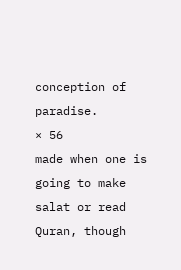conception of paradise.
× 56
made when one is going to make salat or read Quran, though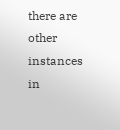there are other instances in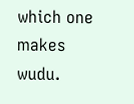which one makes wudu.